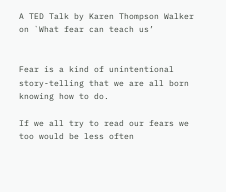A TED Talk by Karen Thompson Walker on `What fear can teach us’


Fear is a kind of unintentional story-telling that we are all born knowing how to do.

If we all try to read our fears we too would be less often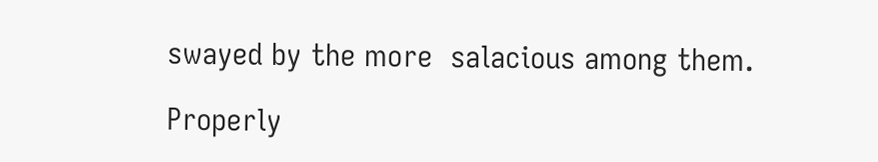swayed by the more  salacious among them.

Properly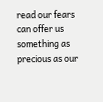read our fears can offer us something as precious as our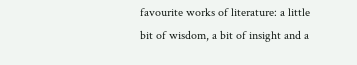favourite works of literature: a little bit of wisdom, a bit of insight and a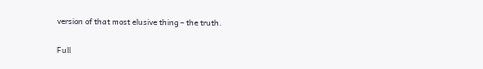version of that most elusive thing – the truth.

Full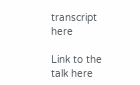transcript here

Link to the talk here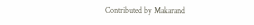Contributed by Makarand